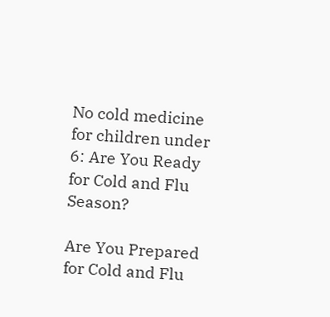No cold medicine for children under 6: Are You Ready for Cold and Flu Season?

Are You Prepared for Cold and Flu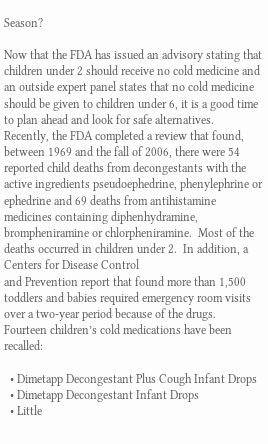Season?

Now that the FDA has issued an advisory stating that children under 2 should receive no cold medicine and an outside expert panel states that no cold medicine should be given to children under 6, it is a good time to plan ahead and look for safe alternatives.   Recently, the FDA completed a review that found, between 1969 and the fall of 2006, there were 54 reported child deaths from decongestants with the active ingredients pseudoephedrine, phenylephrine or ephedrine and 69 deaths from antihistamine medicines containing diphenhydramine, brompheniramine or chlorpheniramine.  Most of the deaths occurred in children under 2.  In addition, a Centers for Disease Control
and Prevention report that found more than 1,500 toddlers and babies required emergency room visits over a two-year period because of the drugs.  Fourteen children’s cold medications have been recalled:

  • Dimetapp Decongestant Plus Cough Infant Drops
  • Dimetapp Decongestant Infant Drops
  • Little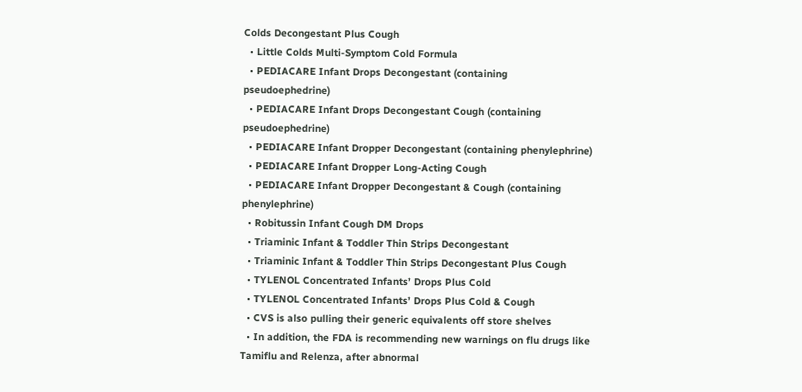Colds Decongestant Plus Cough
  • Little Colds Multi-Symptom Cold Formula
  • PEDIACARE Infant Drops Decongestant (containing pseudoephedrine)
  • PEDIACARE Infant Drops Decongestant Cough (containing pseudoephedrine)
  • PEDIACARE Infant Dropper Decongestant (containing phenylephrine)
  • PEDIACARE Infant Dropper Long-Acting Cough
  • PEDIACARE Infant Dropper Decongestant & Cough (containing phenylephrine)
  • Robitussin Infant Cough DM Drops
  • Triaminic Infant & Toddler Thin Strips Decongestant
  • Triaminic Infant & Toddler Thin Strips Decongestant Plus Cough
  • TYLENOL Concentrated Infants’ Drops Plus Cold
  • TYLENOL Concentrated Infants’ Drops Plus Cold & Cough
  • CVS is also pulling their generic equivalents off store shelves
  • In addition, the FDA is recommending new warnings on flu drugs like Tamiflu and Relenza, after abnormal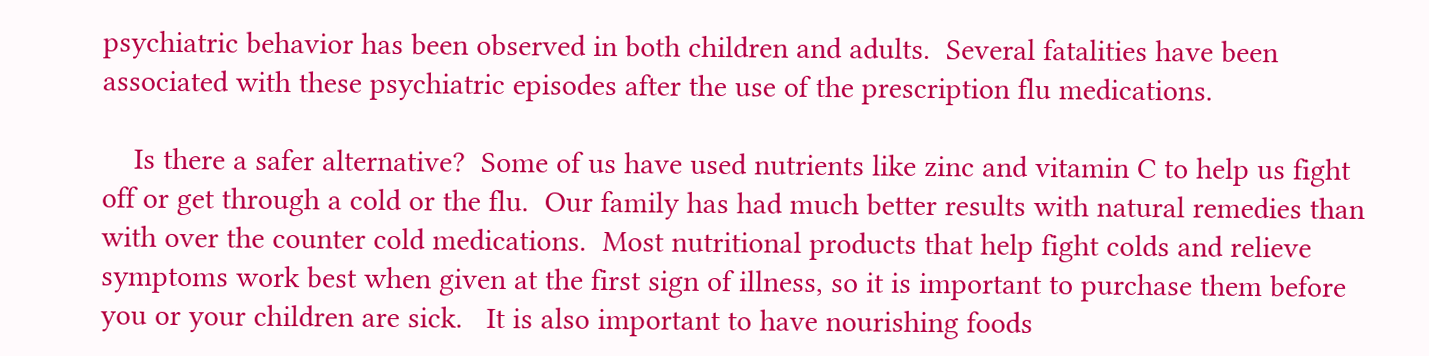psychiatric behavior has been observed in both children and adults.  Several fatalities have been associated with these psychiatric episodes after the use of the prescription flu medications.

    Is there a safer alternative?  Some of us have used nutrients like zinc and vitamin C to help us fight off or get through a cold or the flu.  Our family has had much better results with natural remedies than with over the counter cold medications.  Most nutritional products that help fight colds and relieve symptoms work best when given at the first sign of illness, so it is important to purchase them before you or your children are sick.   It is also important to have nourishing foods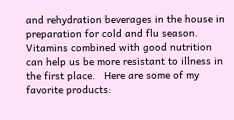and rehydration beverages in the house in preparation for cold and flu season.  Vitamins combined with good nutrition can help us be more resistant to illness in the first place.   Here are some of my favorite products: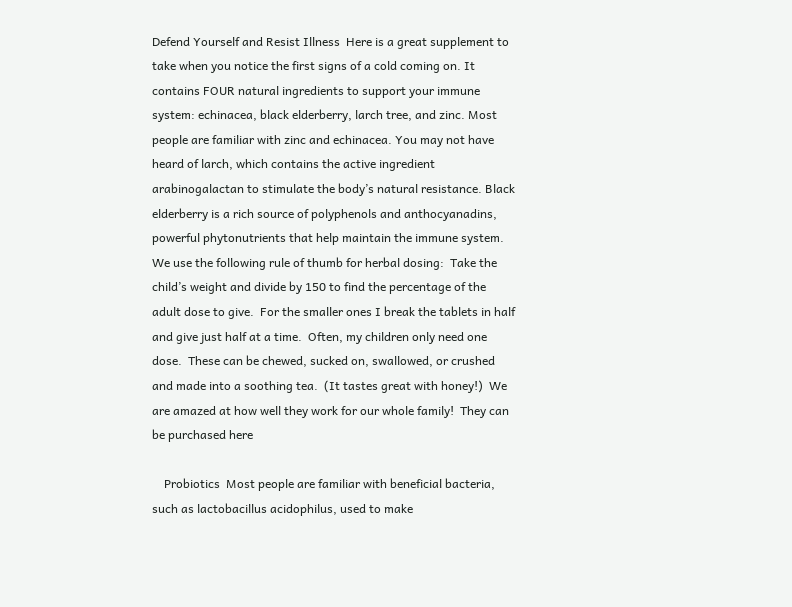Defend Yourself and Resist Illness  Here is a great supplement to take when you notice the first signs of a cold coming on. It contains FOUR natural ingredients to support your immune system: echinacea, black elderberry, larch tree, and zinc. Most people are familiar with zinc and echinacea. You may not have heard of larch, which contains the active ingredient arabinogalactan to stimulate the body’s natural resistance. Black elderberry is a rich source of polyphenols and anthocyanadins, powerful phytonutrients that help maintain the immune system.   We use the following rule of thumb for herbal dosing:  Take the child’s weight and divide by 150 to find the percentage of the adult dose to give.  For the smaller ones I break the tablets in half and give just half at a time.  Often, my children only need one dose.  These can be chewed, sucked on, swallowed, or crushed and made into a soothing tea.  (It tastes great with honey!)  We are amazed at how well they work for our whole family!  They can be purchased here

    Probiotics  Most people are familiar with beneficial bacteria, such as lactobacillus acidophilus, used to make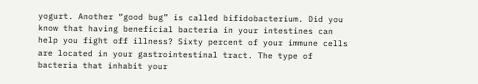yogurt. Another “good bug” is called bifidobacterium. Did you know that having beneficial bacteria in your intestines can help you fight off illness? Sixty percent of your immune cells are located in your gastrointestinal tract. The type of bacteria that inhabit your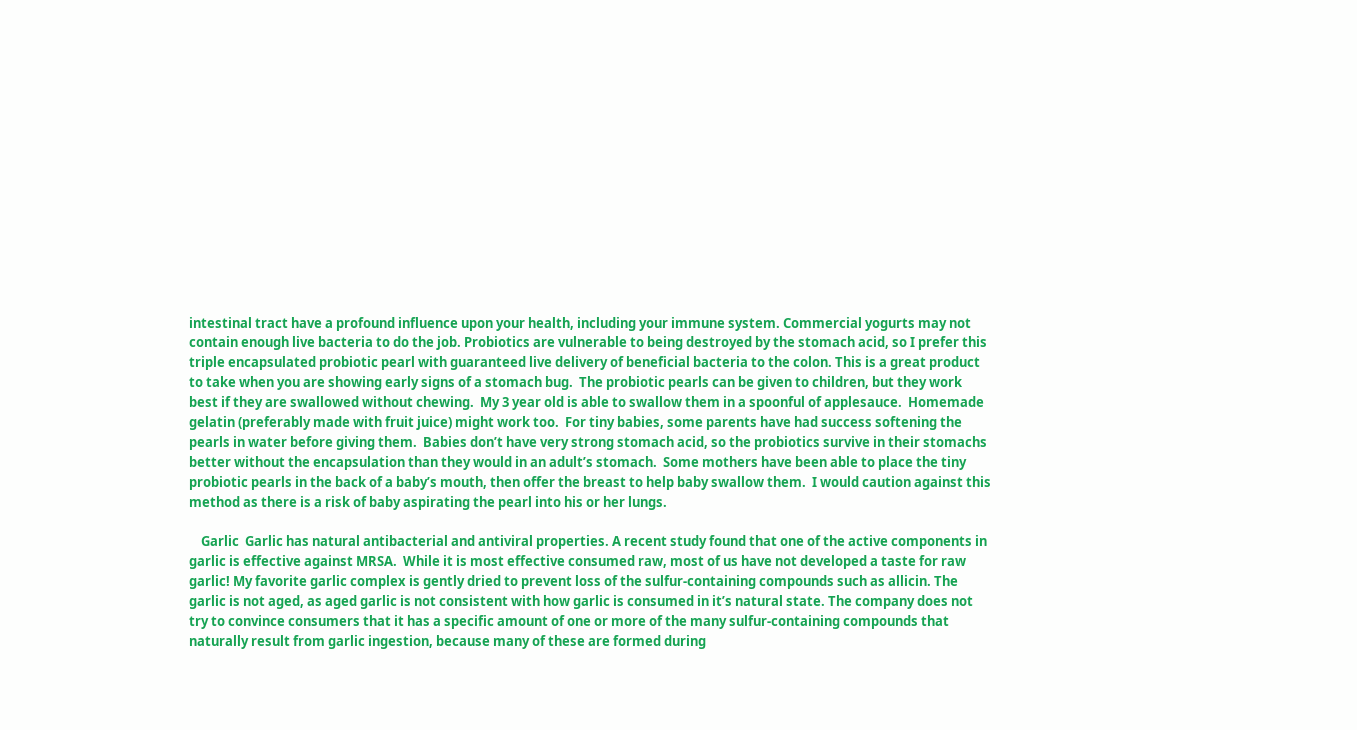intestinal tract have a profound influence upon your health, including your immune system. Commercial yogurts may not contain enough live bacteria to do the job. Probiotics are vulnerable to being destroyed by the stomach acid, so I prefer this triple encapsulated probiotic pearl with guaranteed live delivery of beneficial bacteria to the colon. This is a great product to take when you are showing early signs of a stomach bug.  The probiotic pearls can be given to children, but they work best if they are swallowed without chewing.  My 3 year old is able to swallow them in a spoonful of applesauce.  Homemade gelatin (preferably made with fruit juice) might work too.  For tiny babies, some parents have had success softening the pearls in water before giving them.  Babies don’t have very strong stomach acid, so the probiotics survive in their stomachs better without the encapsulation than they would in an adult’s stomach.  Some mothers have been able to place the tiny probiotic pearls in the back of a baby’s mouth, then offer the breast to help baby swallow them.  I would caution against this method as there is a risk of baby aspirating the pearl into his or her lungs.

    Garlic  Garlic has natural antibacterial and antiviral properties. A recent study found that one of the active components in garlic is effective against MRSA.  While it is most effective consumed raw, most of us have not developed a taste for raw garlic! My favorite garlic complex is gently dried to prevent loss of the sulfur-containing compounds such as allicin. The garlic is not aged, as aged garlic is not consistent with how garlic is consumed in it’s natural state. The company does not try to convince consumers that it has a specific amount of one or more of the many sulfur-containing compounds that naturally result from garlic ingestion, because many of these are formed during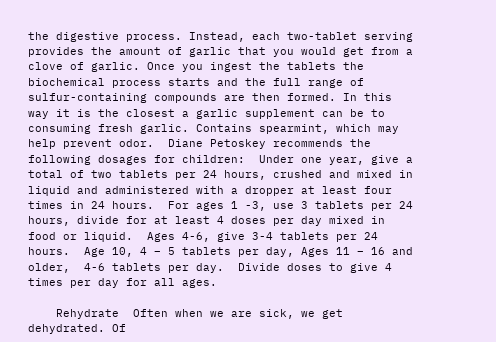the digestive process. Instead, each two-tablet serving provides the amount of garlic that you would get from a clove of garlic. Once you ingest the tablets the biochemical process starts and the full range of sulfur-containing compounds are then formed. In this way it is the closest a garlic supplement can be to consuming fresh garlic. Contains spearmint, which may help prevent odor.  Diane Petoskey recommends the following dosages for children:  Under one year, give a total of two tablets per 24 hours, crushed and mixed in liquid and administered with a dropper at least four times in 24 hours.  For ages 1 -3, use 3 tablets per 24 hours, divide for at least 4 doses per day mixed in food or liquid.  Ages 4-6, give 3-4 tablets per 24 hours.  Age 10, 4 – 5 tablets per day, Ages 11 – 16 and older,  4-6 tablets per day.  Divide doses to give 4 times per day for all ages.

    Rehydrate  Often when we are sick, we get dehydrated. Of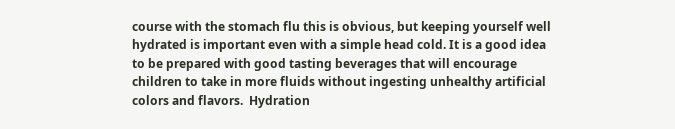course with the stomach flu this is obvious, but keeping yourself well hydrated is important even with a simple head cold. It is a good idea to be prepared with good tasting beverages that will encourage children to take in more fluids without ingesting unhealthy artificial colors and flavors.  Hydration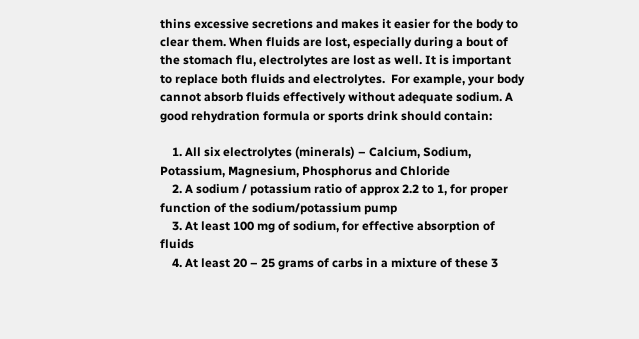thins excessive secretions and makes it easier for the body to clear them. When fluids are lost, especially during a bout of the stomach flu, electrolytes are lost as well. It is important to replace both fluids and electrolytes.  For example, your body cannot absorb fluids effectively without adequate sodium. A good rehydration formula or sports drink should contain:

    1. All six electrolytes (minerals) – Calcium, Sodium, Potassium, Magnesium, Phosphorus and Chloride
    2. A sodium / potassium ratio of approx 2.2 to 1, for proper function of the sodium/potassium pump
    3. At least 100 mg of sodium, for effective absorption of fluids
    4. At least 20 – 25 grams of carbs in a mixture of these 3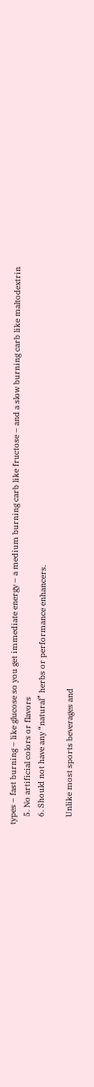types – fast burning – like glucose so you get immediate energy – a medium burning carb like fructose – and a slow burning carb like maltodextrin
    5. No artificial colors or flavors
    6. Should not have any “natural” herbs or performance enhancers.

    Unlike most sports beverages and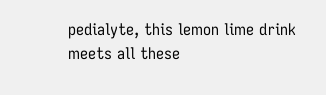pedialyte, this lemon lime drink meets all these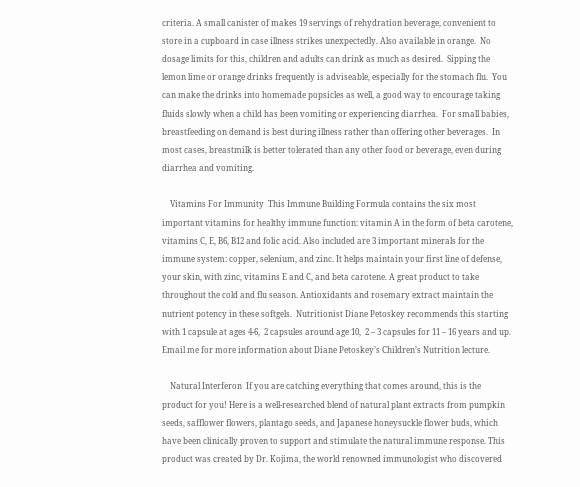criteria. A small canister of makes 19 servings of rehydration beverage, convenient to store in a cupboard in case illness strikes unexpectedly. Also available in orange.  No dosage limits for this, children and adults can drink as much as desired.  Sipping the lemon lime or orange drinks frequently is adviseable, especially for the stomach flu.  You can make the drinks into homemade popsicles as well, a good way to encourage taking fluids slowly when a child has been vomiting or experiencing diarrhea.  For small babies, breastfeeding on demand is best during illness rather than offering other beverages.  In most cases, breastmilk is better tolerated than any other food or beverage, even during diarrhea and vomiting.

    Vitamins For Immunity  This Immune Building Formula contains the six most important vitamins for healthy immune function: vitamin A in the form of beta carotene, vitamins C, E, B6, B12 and folic acid. Also included are 3 important minerals for the immune system: copper, selenium, and zinc. It helps maintain your first line of defense, your skin, with zinc, vitamins E and C, and beta carotene. A great product to take throughout the cold and flu season. Antioxidants and rosemary extract maintain the nutrient potency in these softgels.  Nutritionist Diane Petoskey recommends this starting with 1 capsule at ages 4-6,  2 capsules around age 10,  2 – 3 capsules for 11 – 16 years and up.  Email me for more information about Diane Petoskey’s Children’s Nutrition lecture.

    Natural Interferon  If you are catching everything that comes around, this is the product for you! Here is a well-researched blend of natural plant extracts from pumpkin seeds, safflower flowers, plantago seeds, and Japanese honeysuckle flower buds, which have been clinically proven to support and stimulate the natural immune response. This product was created by Dr. Kojima, the world renowned immunologist who discovered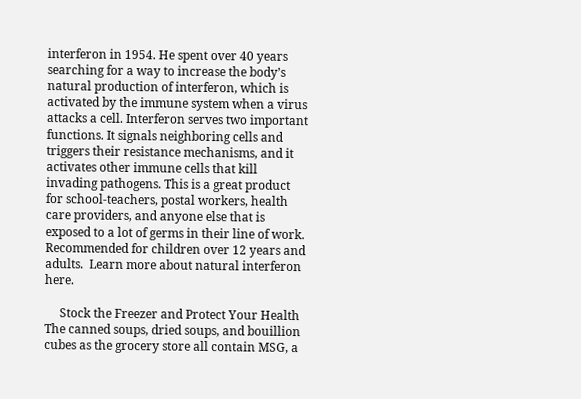interferon in 1954. He spent over 40 years searching for a way to increase the body’s natural production of interferon, which is activated by the immune system when a virus attacks a cell. Interferon serves two important functions. It signals neighboring cells and triggers their resistance mechanisms, and it activates other immune cells that kill invading pathogens. This is a great product for school-teachers, postal workers, health care providers, and anyone else that is exposed to a lot of germs in their line of work.  Recommended for children over 12 years and adults.  Learn more about natural interferon here.

     Stock the Freezer and Protect Your Health  The canned soups, dried soups, and bouillion cubes as the grocery store all contain MSG, a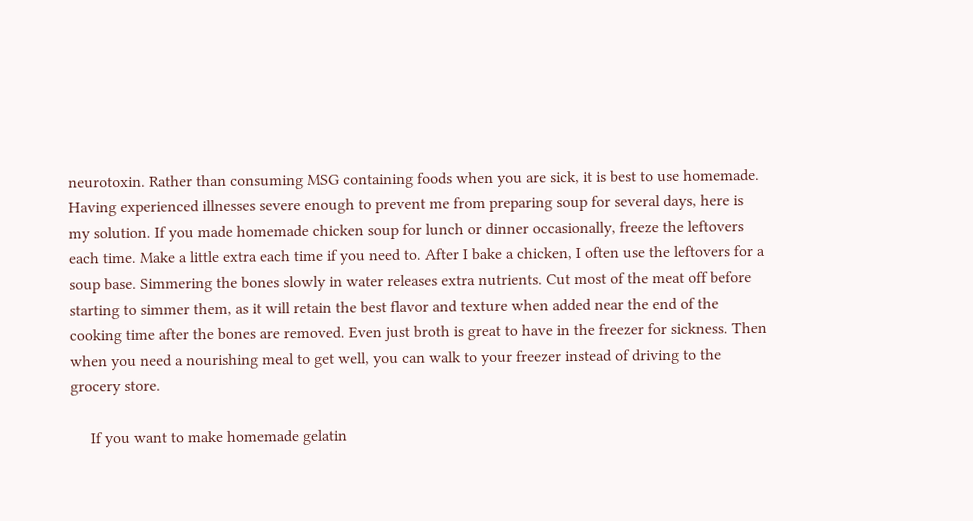neurotoxin. Rather than consuming MSG containing foods when you are sick, it is best to use homemade. Having experienced illnesses severe enough to prevent me from preparing soup for several days, here is my solution. If you made homemade chicken soup for lunch or dinner occasionally, freeze the leftovers each time. Make a little extra each time if you need to. After I bake a chicken, I often use the leftovers for a soup base. Simmering the bones slowly in water releases extra nutrients. Cut most of the meat off before starting to simmer them, as it will retain the best flavor and texture when added near the end of the cooking time after the bones are removed. Even just broth is great to have in the freezer for sickness. Then when you need a nourishing meal to get well, you can walk to your freezer instead of driving to the grocery store.

     If you want to make homemade gelatin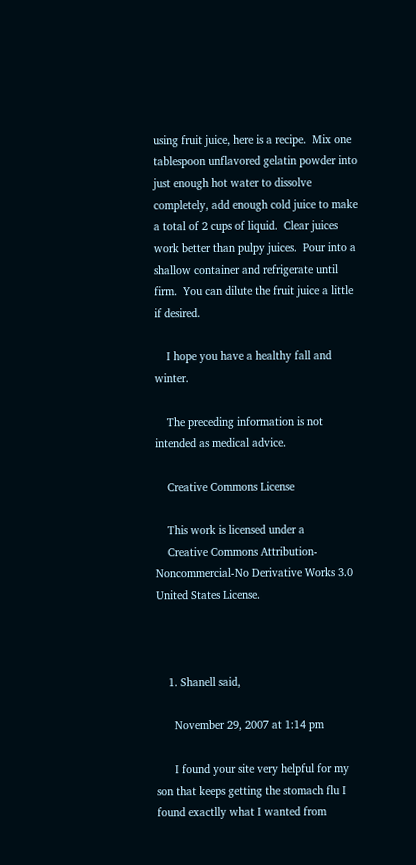using fruit juice, here is a recipe.  Mix one tablespoon unflavored gelatin powder into just enough hot water to dissolve completely, add enough cold juice to make a total of 2 cups of liquid.  Clear juices work better than pulpy juices.  Pour into a shallow container and refrigerate until firm.  You can dilute the fruit juice a little if desired.

    I hope you have a healthy fall and winter.

    The preceding information is not intended as medical advice.

    Creative Commons License

    This work is licensed under a
    Creative Commons Attribution-Noncommercial-No Derivative Works 3.0 United States License.



    1. Shanell said,

      November 29, 2007 at 1:14 pm

      I found your site very helpful for my son that keeps getting the stomach flu I found exactlly what I wanted from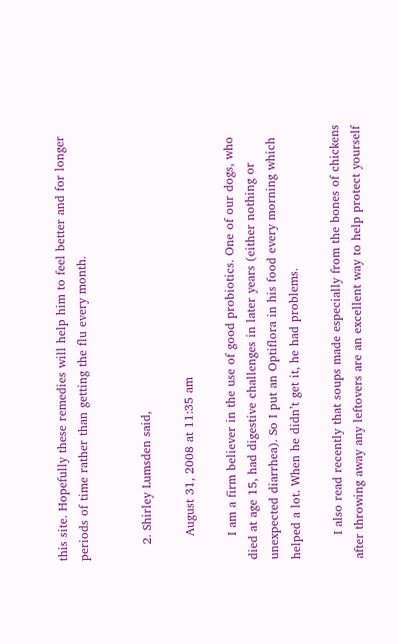this site. Hopefully these remedies will help him to feel better and for longer periods of time rather than getting the flu every month.


    2. Shirley Lumsden said,

      August 31, 2008 at 11:35 am

      I am a firm believer in the use of good probiotics. One of our dogs, who died at age 15, had digestive challenges in later years (either nothing or unexpected diarrhea). So I put an Optiflora in his food every morning which helped a lot. When he didn’t get it, he had problems.

      I also read recently that soups made especially from the bones of chickens after throwing away any leftovers are an excellent way to help protect yourself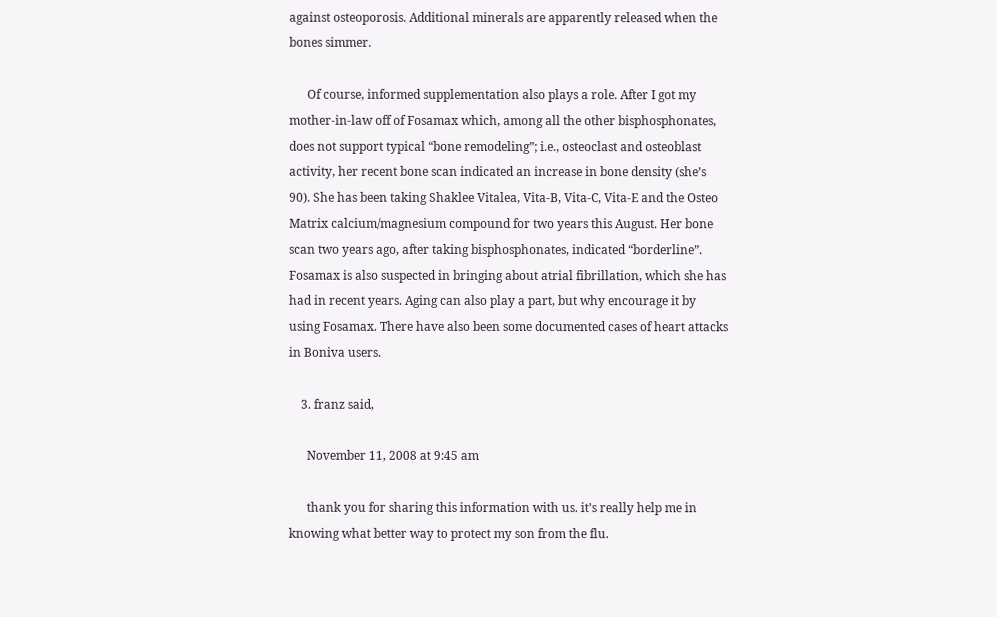against osteoporosis. Additional minerals are apparently released when the bones simmer.

      Of course, informed supplementation also plays a role. After I got my mother-in-law off of Fosamax which, among all the other bisphosphonates, does not support typical “bone remodeling”; i.e., osteoclast and osteoblast activity, her recent bone scan indicated an increase in bone density (she’s 90). She has been taking Shaklee Vitalea, Vita-B, Vita-C, Vita-E and the Osteo Matrix calcium/magnesium compound for two years this August. Her bone scan two years ago, after taking bisphosphonates, indicated “borderline”. Fosamax is also suspected in bringing about atrial fibrillation, which she has had in recent years. Aging can also play a part, but why encourage it by using Fosamax. There have also been some documented cases of heart attacks in Boniva users.

    3. franz said,

      November 11, 2008 at 9:45 am

      thank you for sharing this information with us. it’s really help me in knowing what better way to protect my son from the flu.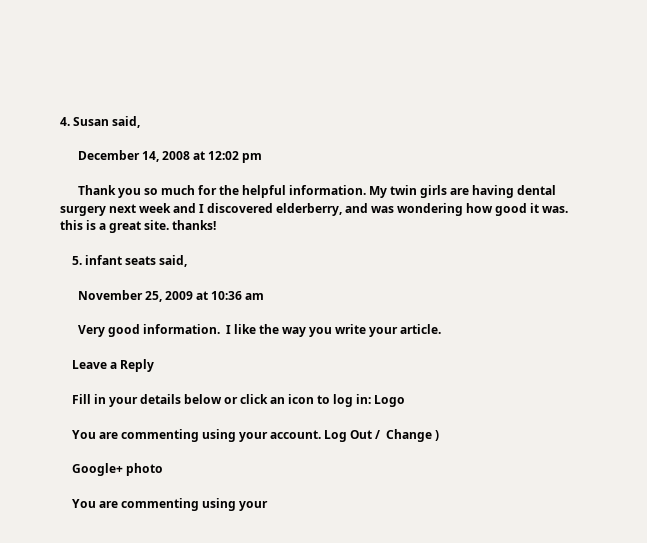4. Susan said,

      December 14, 2008 at 12:02 pm

      Thank you so much for the helpful information. My twin girls are having dental surgery next week and I discovered elderberry, and was wondering how good it was. this is a great site. thanks!

    5. infant seats said,

      November 25, 2009 at 10:36 am

      Very good information.  I like the way you write your article.

    Leave a Reply

    Fill in your details below or click an icon to log in: Logo

    You are commenting using your account. Log Out /  Change )

    Google+ photo

    You are commenting using your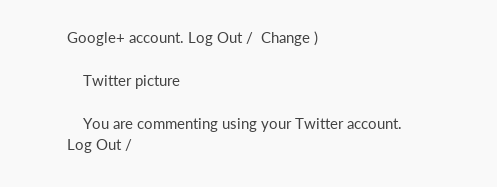Google+ account. Log Out /  Change )

    Twitter picture

    You are commenting using your Twitter account. Log Out /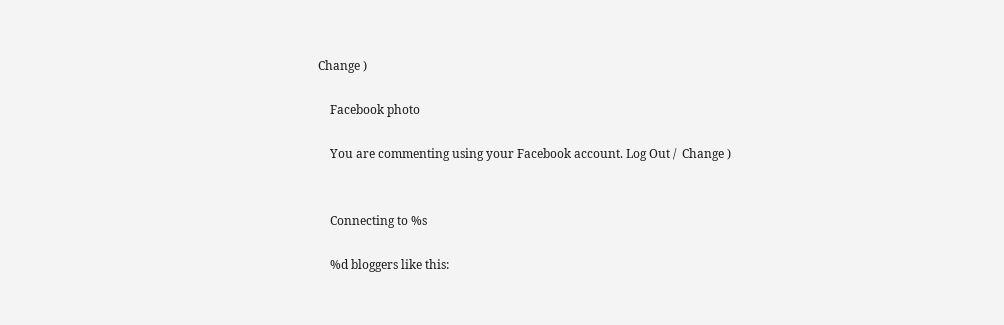Change )

    Facebook photo

    You are commenting using your Facebook account. Log Out /  Change )


    Connecting to %s

    %d bloggers like this: